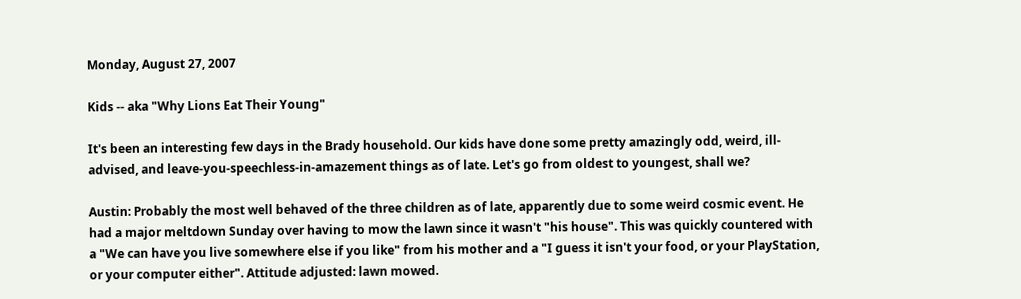Monday, August 27, 2007

Kids -- aka "Why Lions Eat Their Young"

It's been an interesting few days in the Brady household. Our kids have done some pretty amazingly odd, weird, ill-advised, and leave-you-speechless-in-amazement things as of late. Let's go from oldest to youngest, shall we?

Austin: Probably the most well behaved of the three children as of late, apparently due to some weird cosmic event. He had a major meltdown Sunday over having to mow the lawn since it wasn't "his house". This was quickly countered with a "We can have you live somewhere else if you like" from his mother and a "I guess it isn't your food, or your PlayStation, or your computer either". Attitude adjusted: lawn mowed.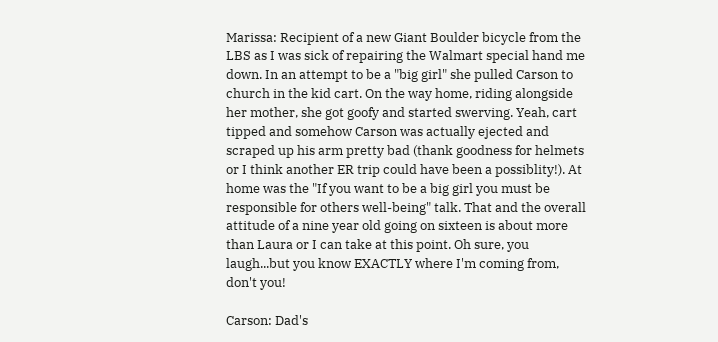Marissa: Recipient of a new Giant Boulder bicycle from the LBS as I was sick of repairing the Walmart special hand me down. In an attempt to be a "big girl" she pulled Carson to church in the kid cart. On the way home, riding alongside her mother, she got goofy and started swerving. Yeah, cart tipped and somehow Carson was actually ejected and scraped up his arm pretty bad (thank goodness for helmets or I think another ER trip could have been a possiblity!). At home was the "If you want to be a big girl you must be responsible for others well-being" talk. That and the overall attitude of a nine year old going on sixteen is about more than Laura or I can take at this point. Oh sure, you laugh...but you know EXACTLY where I'm coming from, don't you!

Carson: Dad's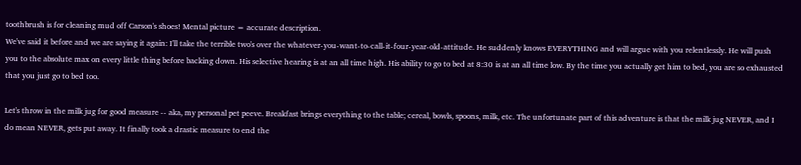toothbrush is for cleaning mud off Carson's shoes! Mental picture = accurate description.
We've said it before and we are saying it again: I'll take the terrible two's over the whatever-you-want-to-call-it-four-year-old-attitude. He suddenly knows EVERYTHING and will argue with you relentlessly. He will push you to the absolute max on every little thing before backing down. His selective hearing is at an all time high. His ability to go to bed at 8:30 is at an all time low. By the time you actually get him to bed, you are so exhausted that you just go to bed too.

Let's throw in the milk jug for good measure -- aka, my personal pet peeve. Breakfast brings everything to the table; cereal, bowls, spoons, milk, etc. The unfortunate part of this adventure is that the milk jug NEVER, and I do mean NEVER, gets put away. It finally took a drastic measure to end the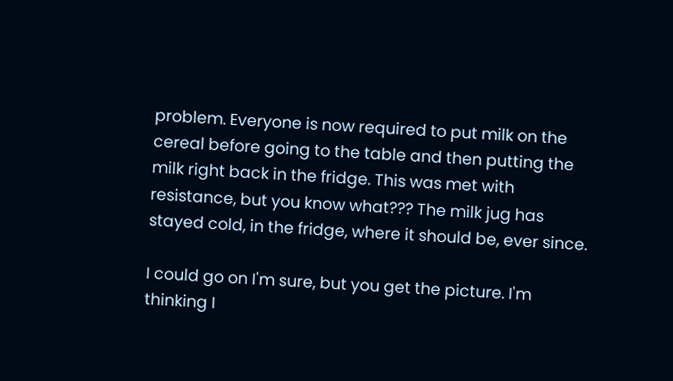problem. Everyone is now required to put milk on the cereal before going to the table and then putting the milk right back in the fridge. This was met with resistance, but you know what??? The milk jug has stayed cold, in the fridge, where it should be, ever since.

I could go on I'm sure, but you get the picture. I'm thinking I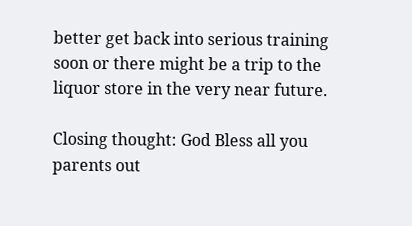better get back into serious training soon or there might be a trip to the liquor store in the very near future.

Closing thought: God Bless all you parents out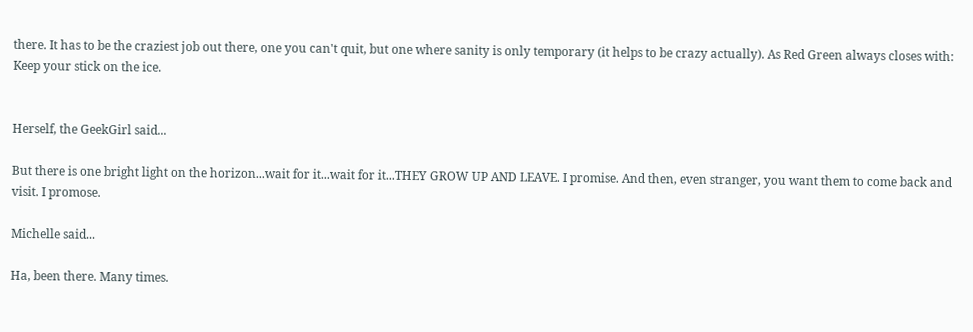there. It has to be the craziest job out there, one you can't quit, but one where sanity is only temporary (it helps to be crazy actually). As Red Green always closes with: Keep your stick on the ice.


Herself, the GeekGirl said...

But there is one bright light on the horizon...wait for it...wait for it...THEY GROW UP AND LEAVE. I promise. And then, even stranger, you want them to come back and visit. I promose.

Michelle said...

Ha, been there. Many times.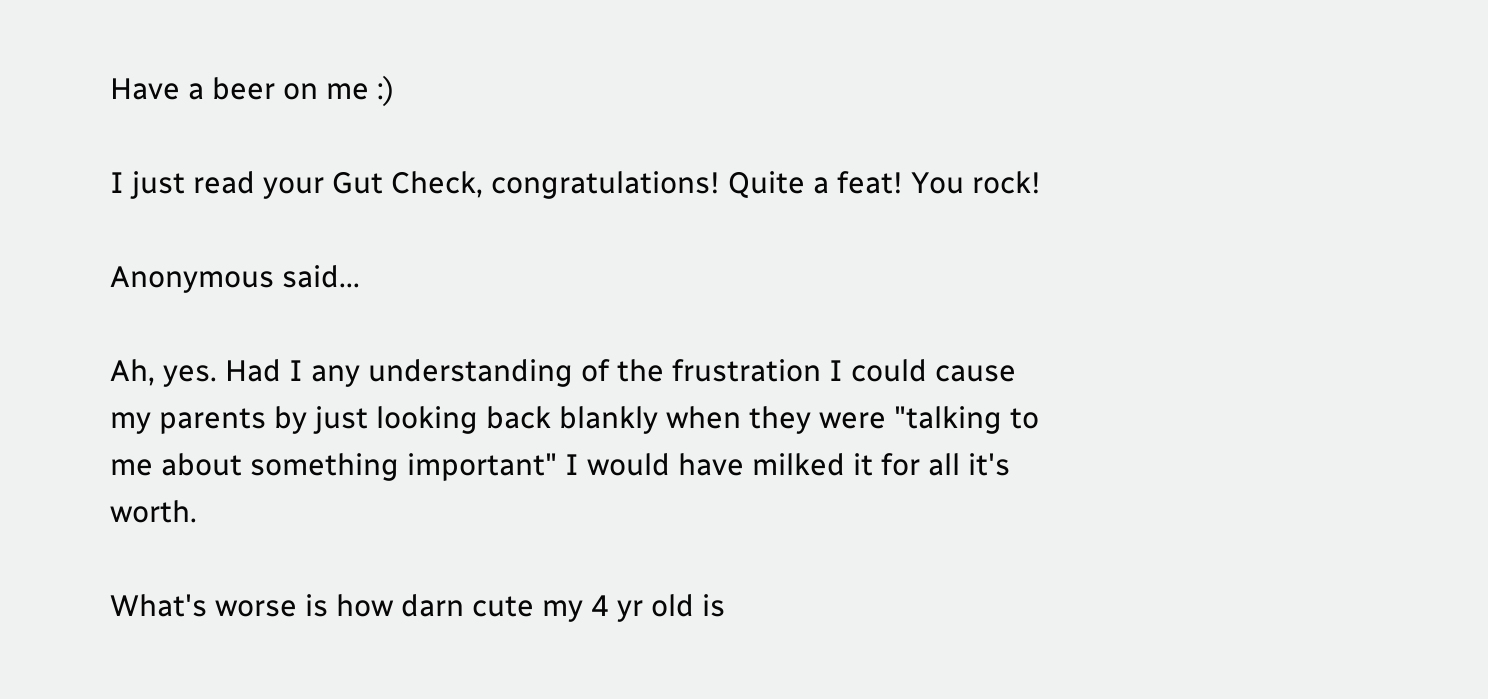Have a beer on me :)

I just read your Gut Check, congratulations! Quite a feat! You rock!

Anonymous said...

Ah, yes. Had I any understanding of the frustration I could cause my parents by just looking back blankly when they were "talking to me about something important" I would have milked it for all it's worth.

What's worse is how darn cute my 4 yr old is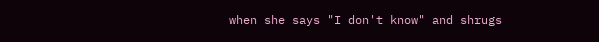when she says "I don't know" and shrugs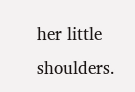her little shoulders.